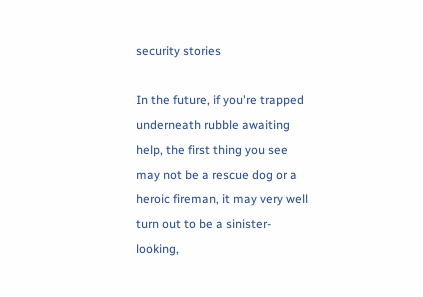security stories

In the future, if you're trapped underneath rubble awaiting help, the first thing you see may not be a rescue dog or a heroic fireman, it may very well turn out to be a sinister-looking,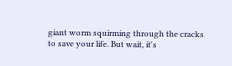giant worm squirming through the cracks to save your life. But wait, it's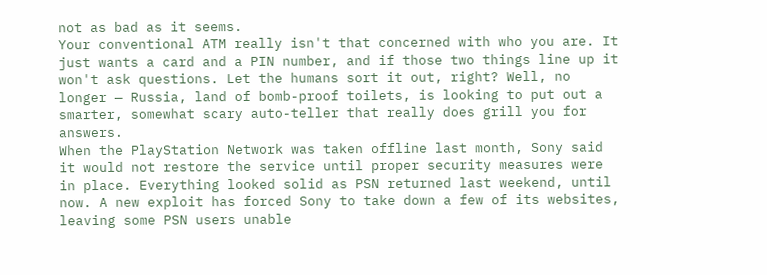not as bad as it seems.
Your conventional ATM really isn't that concerned with who you are. It just wants a card and a PIN number, and if those two things line up it won't ask questions. Let the humans sort it out, right? Well, no longer — Russia, land of bomb-proof toilets, is looking to put out a smarter, somewhat scary auto-teller that really does grill you for answers.
When the PlayStation Network was taken offline last month, Sony said it would not restore the service until proper security measures were in place. Everything looked solid as PSN returned last weekend, until now. A new exploit has forced Sony to take down a few of its websites, leaving some PSN users unable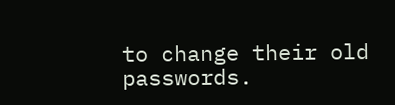to change their old passwords.